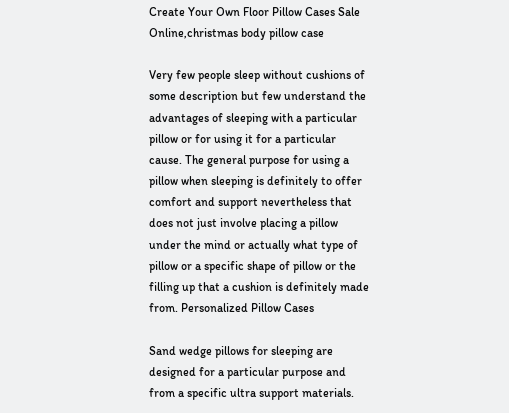Create Your Own Floor Pillow Cases Sale Online,christmas body pillow case

Very few people sleep without cushions of some description but few understand the advantages of sleeping with a particular pillow or for using it for a particular cause. The general purpose for using a pillow when sleeping is definitely to offer comfort and support nevertheless that does not just involve placing a pillow under the mind or actually what type of pillow or a specific shape of pillow or the filling up that a cushion is definitely made from. Personalized Pillow Cases

Sand wedge pillows for sleeping are designed for a particular purpose and from a specific ultra support materials.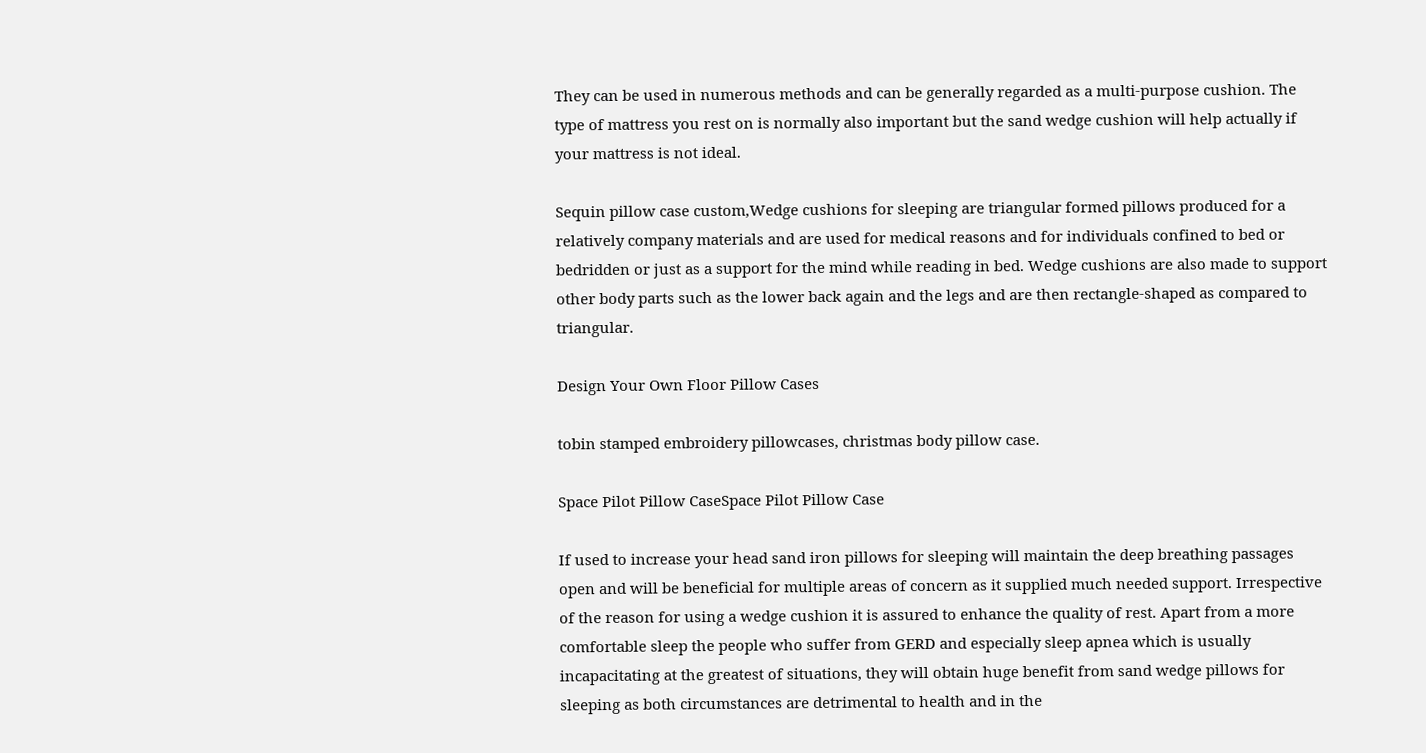They can be used in numerous methods and can be generally regarded as a multi-purpose cushion. The type of mattress you rest on is normally also important but the sand wedge cushion will help actually if your mattress is not ideal.

Sequin pillow case custom,Wedge cushions for sleeping are triangular formed pillows produced for a relatively company materials and are used for medical reasons and for individuals confined to bed or bedridden or just as a support for the mind while reading in bed. Wedge cushions are also made to support other body parts such as the lower back again and the legs and are then rectangle-shaped as compared to triangular.

Design Your Own Floor Pillow Cases

tobin stamped embroidery pillowcases, christmas body pillow case.

Space Pilot Pillow CaseSpace Pilot Pillow Case

If used to increase your head sand iron pillows for sleeping will maintain the deep breathing passages open and will be beneficial for multiple areas of concern as it supplied much needed support. Irrespective of the reason for using a wedge cushion it is assured to enhance the quality of rest. Apart from a more comfortable sleep the people who suffer from GERD and especially sleep apnea which is usually incapacitating at the greatest of situations, they will obtain huge benefit from sand wedge pillows for sleeping as both circumstances are detrimental to health and in the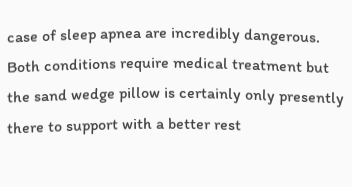case of sleep apnea are incredibly dangerous. Both conditions require medical treatment but the sand wedge pillow is certainly only presently there to support with a better rest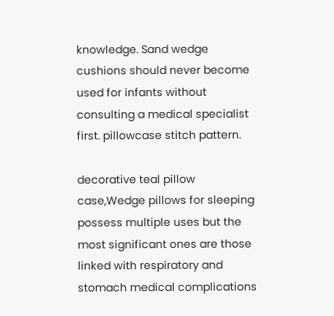knowledge. Sand wedge cushions should never become used for infants without consulting a medical specialist first. pillowcase stitch pattern.

decorative teal pillow case,Wedge pillows for sleeping possess multiple uses but the most significant ones are those linked with respiratory and stomach medical complications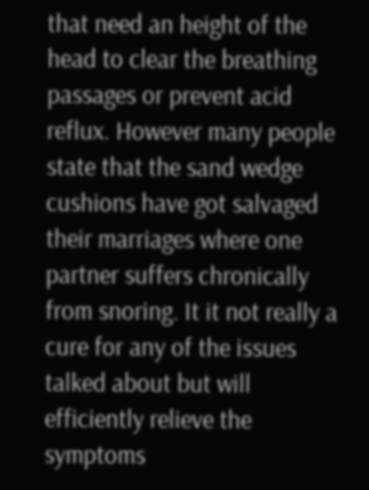that need an height of the head to clear the breathing passages or prevent acid reflux. However many people state that the sand wedge cushions have got salvaged their marriages where one partner suffers chronically from snoring. It it not really a cure for any of the issues talked about but will efficiently relieve the symptoms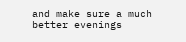and make sure a much better evenings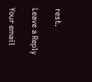rest.

Leave a Reply

Your email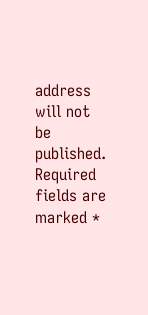address will not be published. Required fields are marked *